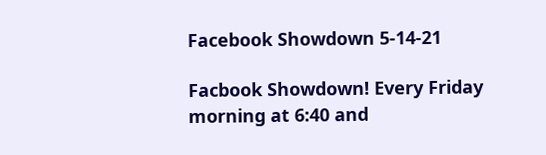Facebook Showdown 5-14-21

Facbook Showdown! Every Friday morning at 6:40 and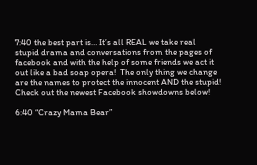7:40 the best part is… It’s all REAL we take real stupid drama and conversations from the pages of facebook and with the help of some friends we act it out like a bad soap opera!  The only thing we change are the names to protect the innocent AND the stupid!  Check out the newest Facebook showdowns below!

6:40 “Crazy Mama Bear”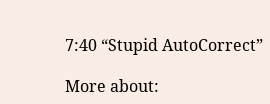7:40 “Stupid AutoCorrect”

More about: